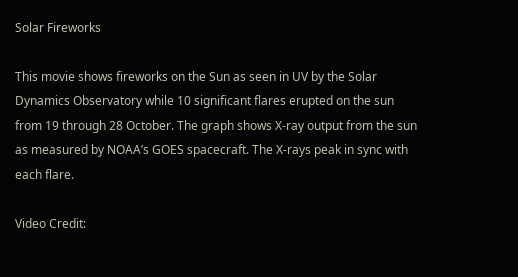Solar Fireworks

This movie shows fireworks on the Sun as seen in UV by the Solar Dynamics Observatory while 10 significant flares erupted on the sun from 19 through 28 October. The graph shows X-ray output from the sun as measured by NOAA’s GOES spacecraft. The X-rays peak in sync with each flare.

Video Credit: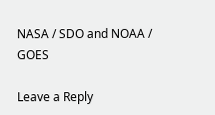NASA / SDO and NOAA / GOES

Leave a Reply